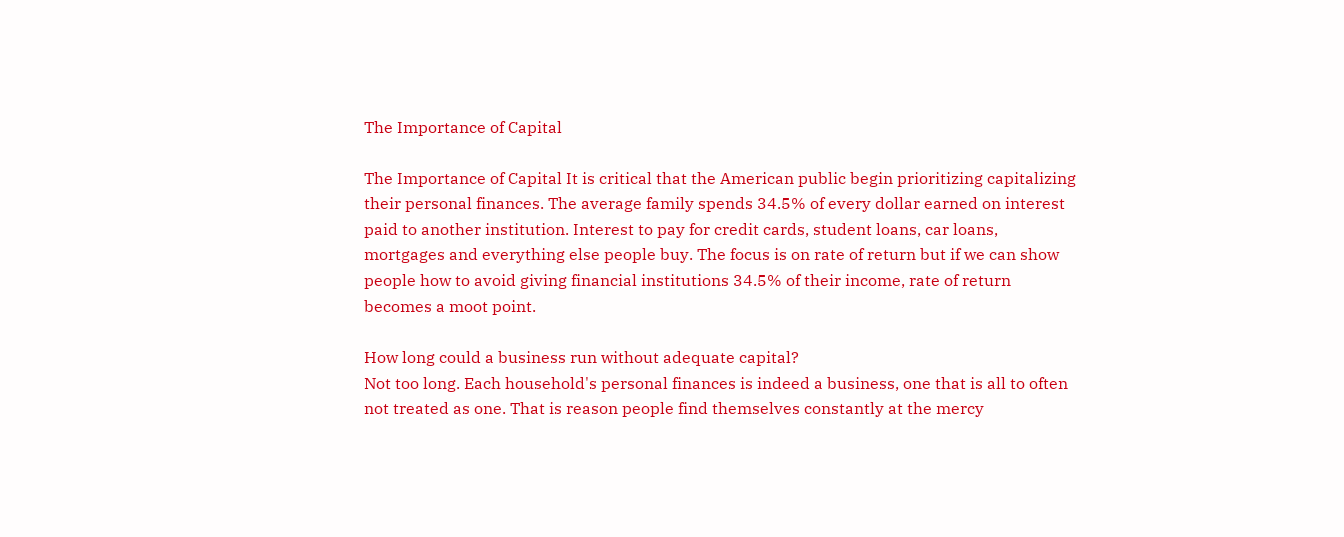The Importance of Capital

The Importance of Capital It is critical that the American public begin prioritizing capitalizing their personal finances. The average family spends 34.5% of every dollar earned on interest paid to another institution. Interest to pay for credit cards, student loans, car loans, mortgages and everything else people buy. The focus is on rate of return but if we can show people how to avoid giving financial institutions 34.5% of their income, rate of return becomes a moot point.

How long could a business run without adequate capital?
Not too long. Each household's personal finances is indeed a business, one that is all to often not treated as one. That is reason people find themselves constantly at the mercy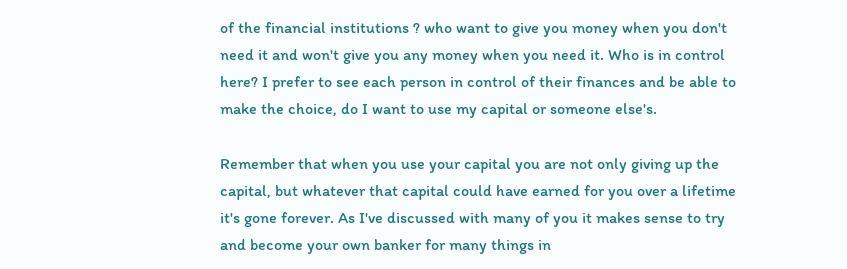of the financial institutions ? who want to give you money when you don't need it and won't give you any money when you need it. Who is in control here? I prefer to see each person in control of their finances and be able to make the choice, do I want to use my capital or someone else's.

Remember that when you use your capital you are not only giving up the capital, but whatever that capital could have earned for you over a lifetime it's gone forever. As I've discussed with many of you it makes sense to try and become your own banker for many things in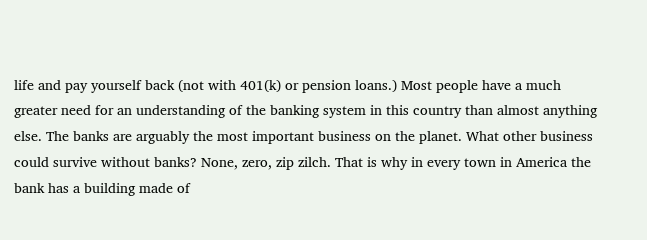life and pay yourself back (not with 401(k) or pension loans.) Most people have a much greater need for an understanding of the banking system in this country than almost anything else. The banks are arguably the most important business on the planet. What other business could survive without banks? None, zero, zip zilch. That is why in every town in America the bank has a building made of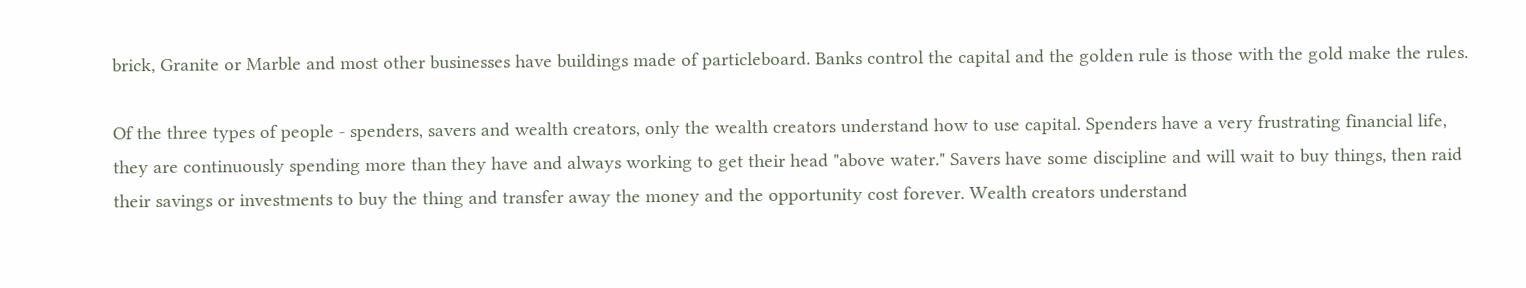brick, Granite or Marble and most other businesses have buildings made of particleboard. Banks control the capital and the golden rule is those with the gold make the rules.

Of the three types of people - spenders, savers and wealth creators, only the wealth creators understand how to use capital. Spenders have a very frustrating financial life, they are continuously spending more than they have and always working to get their head "above water." Savers have some discipline and will wait to buy things, then raid their savings or investments to buy the thing and transfer away the money and the opportunity cost forever. Wealth creators understand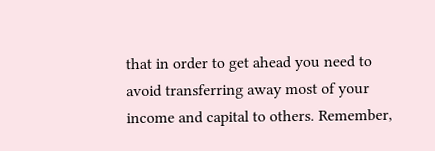that in order to get ahead you need to avoid transferring away most of your income and capital to others. Remember,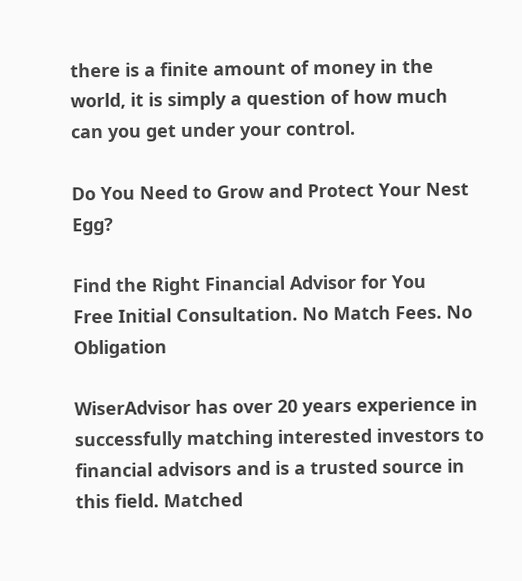there is a finite amount of money in the world, it is simply a question of how much can you get under your control.

Do You Need to Grow and Protect Your Nest Egg?

Find the Right Financial Advisor for You
Free Initial Consultation. No Match Fees. No Obligation

WiserAdvisor has over 20 years experience in successfully matching interested investors to financial advisors and is a trusted source in this field. Matched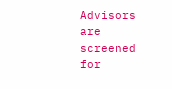Advisors are screened for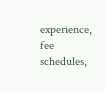experience, fee schedules,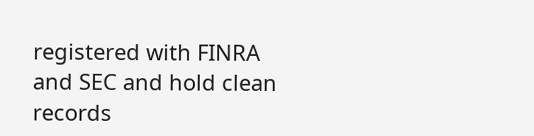registered with FINRA and SEC and hold clean records